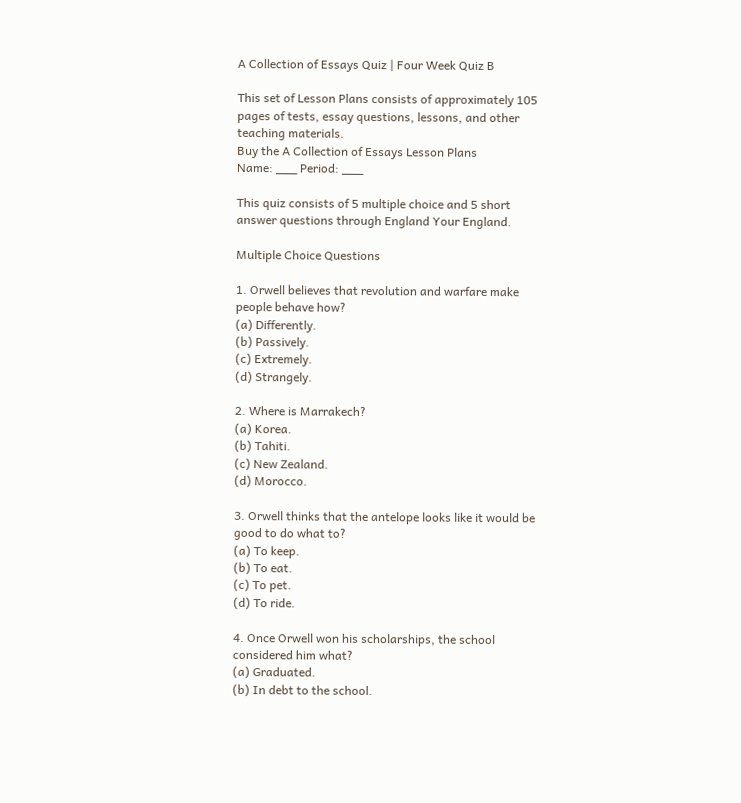A Collection of Essays Quiz | Four Week Quiz B

This set of Lesson Plans consists of approximately 105 pages of tests, essay questions, lessons, and other teaching materials.
Buy the A Collection of Essays Lesson Plans
Name: ___ Period: ___

This quiz consists of 5 multiple choice and 5 short answer questions through England Your England.

Multiple Choice Questions

1. Orwell believes that revolution and warfare make people behave how?
(a) Differently.
(b) Passively.
(c) Extremely.
(d) Strangely.

2. Where is Marrakech?
(a) Korea.
(b) Tahiti.
(c) New Zealand.
(d) Morocco.

3. Orwell thinks that the antelope looks like it would be good to do what to?
(a) To keep.
(b) To eat.
(c) To pet.
(d) To ride.

4. Once Orwell won his scholarships, the school considered him what?
(a) Graduated.
(b) In debt to the school.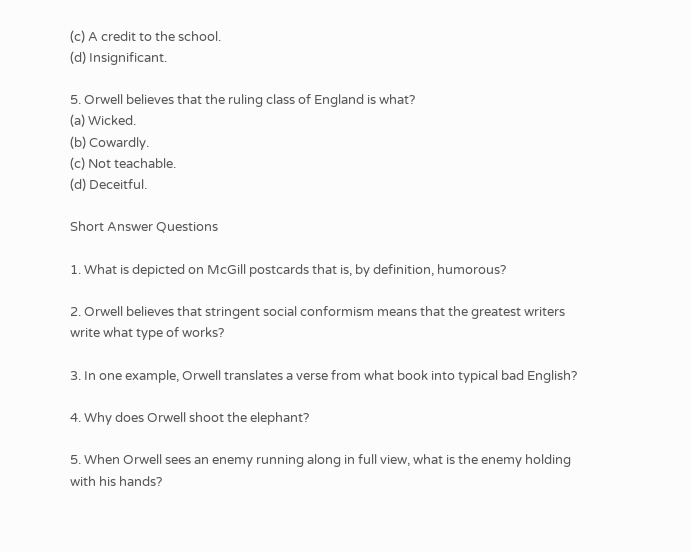(c) A credit to the school.
(d) Insignificant.

5. Orwell believes that the ruling class of England is what?
(a) Wicked.
(b) Cowardly.
(c) Not teachable.
(d) Deceitful.

Short Answer Questions

1. What is depicted on McGill postcards that is, by definition, humorous?

2. Orwell believes that stringent social conformism means that the greatest writers write what type of works?

3. In one example, Orwell translates a verse from what book into typical bad English?

4. Why does Orwell shoot the elephant?

5. When Orwell sees an enemy running along in full view, what is the enemy holding with his hands?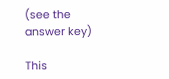(see the answer key)

This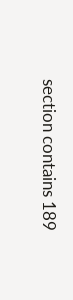section contains 189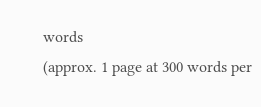words
(approx. 1 page at 300 words per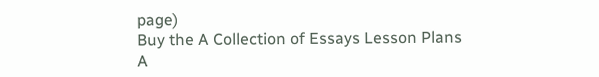page)
Buy the A Collection of Essays Lesson Plans
A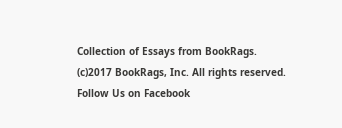Collection of Essays from BookRags. (c)2017 BookRags, Inc. All rights reserved.
Follow Us on Facebook